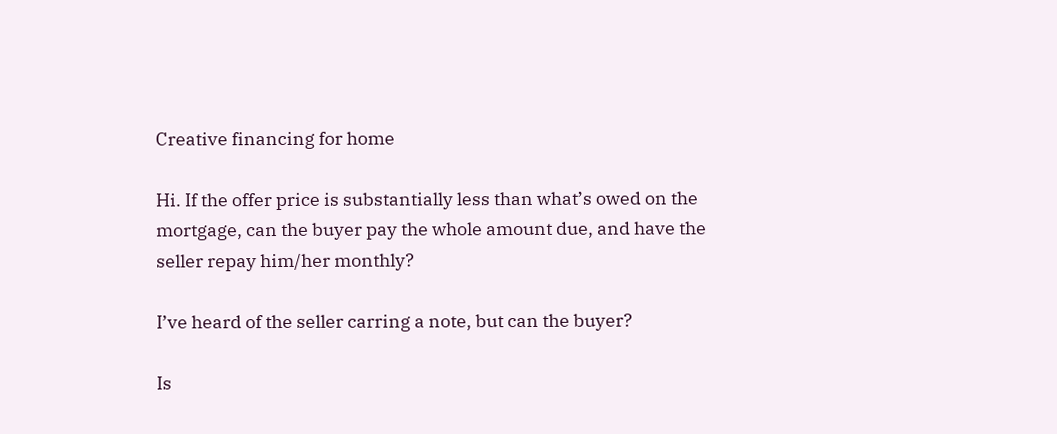Creative financing for home

Hi. If the offer price is substantially less than what’s owed on the mortgage, can the buyer pay the whole amount due, and have the seller repay him/her monthly?

I’ve heard of the seller carring a note, but can the buyer?

Is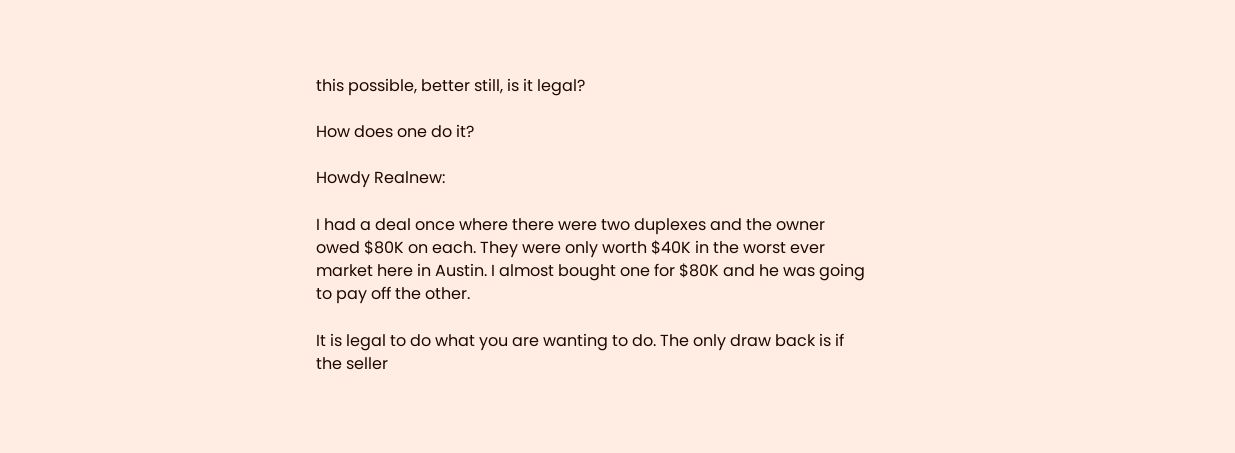this possible, better still, is it legal?

How does one do it?

Howdy Realnew:

I had a deal once where there were two duplexes and the owner owed $80K on each. They were only worth $40K in the worst ever market here in Austin. I almost bought one for $80K and he was going to pay off the other.

It is legal to do what you are wanting to do. The only draw back is if the seller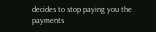decides to stop paying you the payments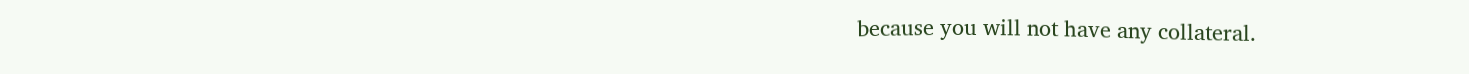because you will not have any collateral.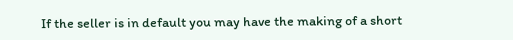If the seller is in default you may have the making of a short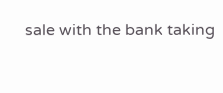sale with the bank taking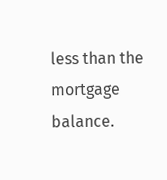less than the mortgage balance.